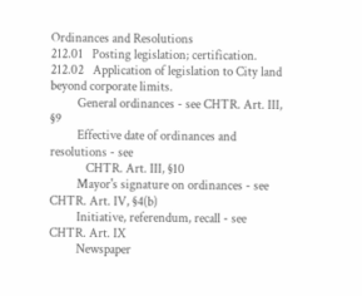Ordinances and Resolutions
212.01   Posting legislation; certification.
212.02   Application of legislation to City land beyond corporate limits.
         General ordinances - see CHTR. Art. III, §9
         Effective date of ordinances and resolutions - see
            CHTR. Art. III, §10
         Mayor's signature on ordinances - see CHTR. Art. IV, §4(b)
         Initiative, referendum, recall - see CHTR. Art. IX
         Newspaper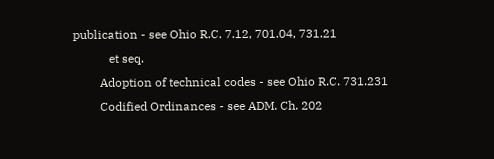publication - see Ohio R.C. 7.12, 701.04, 731.21
            et seq.
         Adoption of technical codes - see Ohio R.C. 731.231
         Codified Ordinances - see ADM. Ch. 202